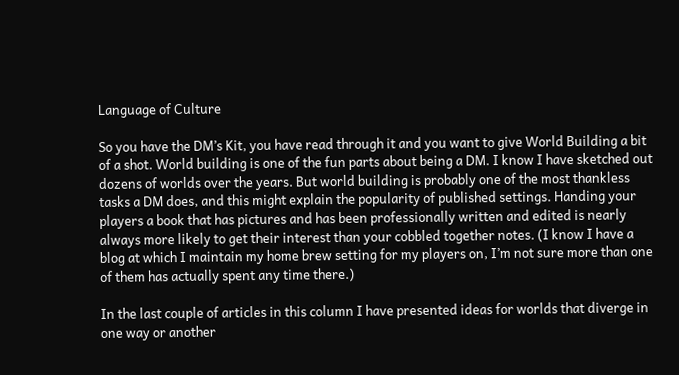Language of Culture

So you have the DM’s Kit, you have read through it and you want to give World Building a bit of a shot. World building is one of the fun parts about being a DM. I know I have sketched out dozens of worlds over the years. But world building is probably one of the most thankless tasks a DM does, and this might explain the popularity of published settings. Handing your players a book that has pictures and has been professionally written and edited is nearly always more likely to get their interest than your cobbled together notes. (I know I have a blog at which I maintain my home brew setting for my players on, I’m not sure more than one of them has actually spent any time there.)

In the last couple of articles in this column I have presented ideas for worlds that diverge in one way or another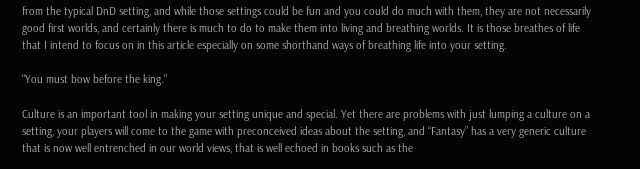from the typical DnD setting, and while those settings could be fun and you could do much with them, they are not necessarily good first worlds, and certainly there is much to do to make them into living and breathing worlds. It is those breathes of life that I intend to focus on in this article especially on some shorthand ways of breathing life into your setting.

“You must bow before the king.”

Culture is an important tool in making your setting unique and special. Yet there are problems with just lumping a culture on a setting, your players will come to the game with preconceived ideas about the setting, and “Fantasy” has a very generic culture that is now well entrenched in our world views, that is well echoed in books such as the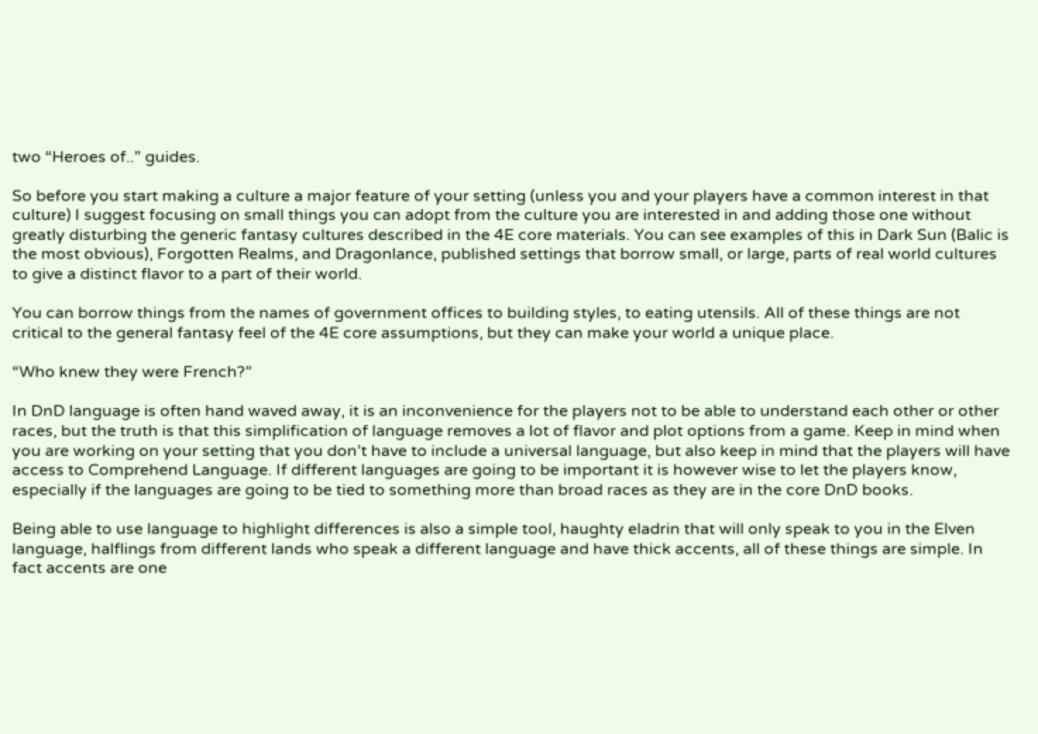two “Heroes of..” guides.

So before you start making a culture a major feature of your setting (unless you and your players have a common interest in that culture) I suggest focusing on small things you can adopt from the culture you are interested in and adding those one without greatly disturbing the generic fantasy cultures described in the 4E core materials. You can see examples of this in Dark Sun (Balic is the most obvious), Forgotten Realms, and Dragonlance, published settings that borrow small, or large, parts of real world cultures to give a distinct flavor to a part of their world.

You can borrow things from the names of government offices to building styles, to eating utensils. All of these things are not critical to the general fantasy feel of the 4E core assumptions, but they can make your world a unique place.

“Who knew they were French?”

In DnD language is often hand waved away, it is an inconvenience for the players not to be able to understand each other or other races, but the truth is that this simplification of language removes a lot of flavor and plot options from a game. Keep in mind when you are working on your setting that you don’t have to include a universal language, but also keep in mind that the players will have access to Comprehend Language. If different languages are going to be important it is however wise to let the players know, especially if the languages are going to be tied to something more than broad races as they are in the core DnD books.

Being able to use language to highlight differences is also a simple tool, haughty eladrin that will only speak to you in the Elven language, halflings from different lands who speak a different language and have thick accents, all of these things are simple. In fact accents are one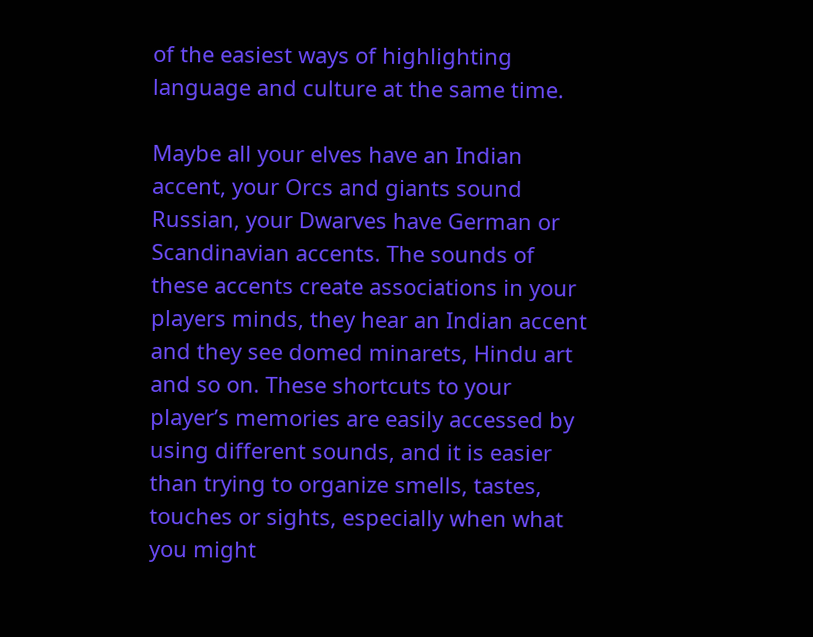of the easiest ways of highlighting language and culture at the same time.

Maybe all your elves have an Indian accent, your Orcs and giants sound Russian, your Dwarves have German or Scandinavian accents. The sounds of these accents create associations in your players minds, they hear an Indian accent and they see domed minarets, Hindu art and so on. These shortcuts to your player’s memories are easily accessed by using different sounds, and it is easier than trying to organize smells, tastes, touches or sights, especially when what you might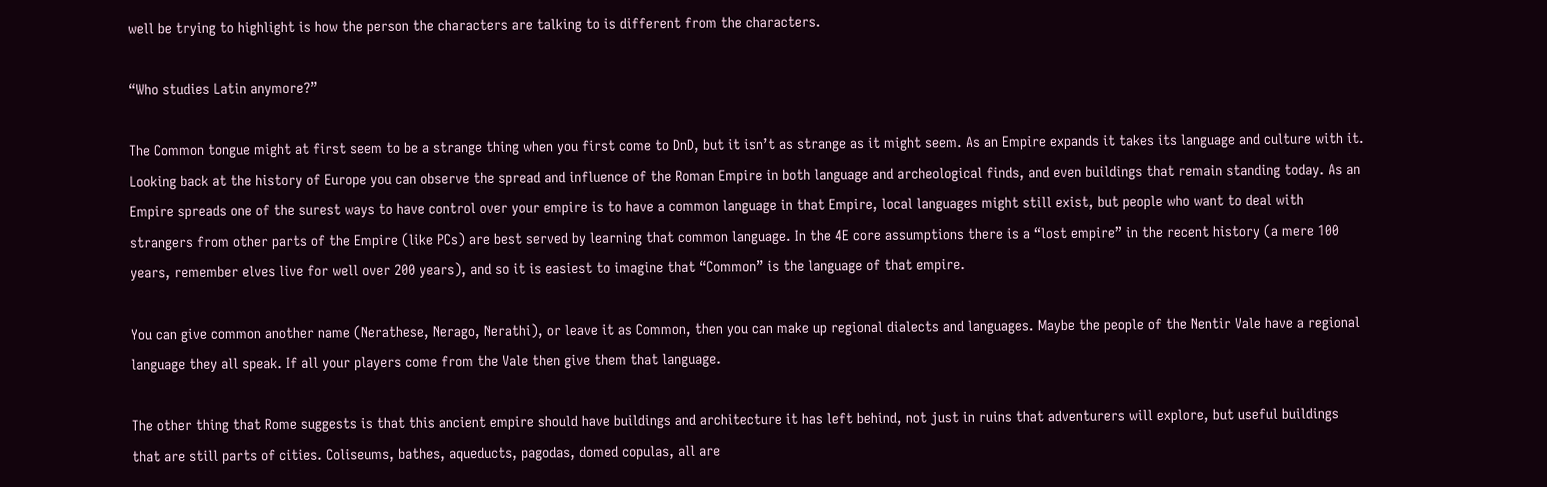well be trying to highlight is how the person the characters are talking to is different from the characters.

“Who studies Latin anymore?”

The Common tongue might at first seem to be a strange thing when you first come to DnD, but it isn’t as strange as it might seem. As an Empire expands it takes its language and culture with it. Looking back at the history of Europe you can observe the spread and influence of the Roman Empire in both language and archeological finds, and even buildings that remain standing today. As an Empire spreads one of the surest ways to have control over your empire is to have a common language in that Empire, local languages might still exist, but people who want to deal with strangers from other parts of the Empire (like PCs) are best served by learning that common language. In the 4E core assumptions there is a “lost empire” in the recent history (a mere 100 years, remember elves live for well over 200 years), and so it is easiest to imagine that “Common” is the language of that empire.

You can give common another name (Nerathese, Nerago, Nerathi), or leave it as Common, then you can make up regional dialects and languages. Maybe the people of the Nentir Vale have a regional language they all speak. If all your players come from the Vale then give them that language.

The other thing that Rome suggests is that this ancient empire should have buildings and architecture it has left behind, not just in ruins that adventurers will explore, but useful buildings that are still parts of cities. Coliseums, bathes, aqueducts, pagodas, domed copulas, all are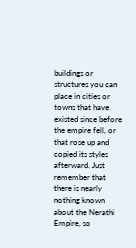buildings or structures you can place in cities or towns that have existed since before the empire fell, or that rose up and copied its styles afterward. Just remember that there is nearly nothing known about the Nerathi Empire, so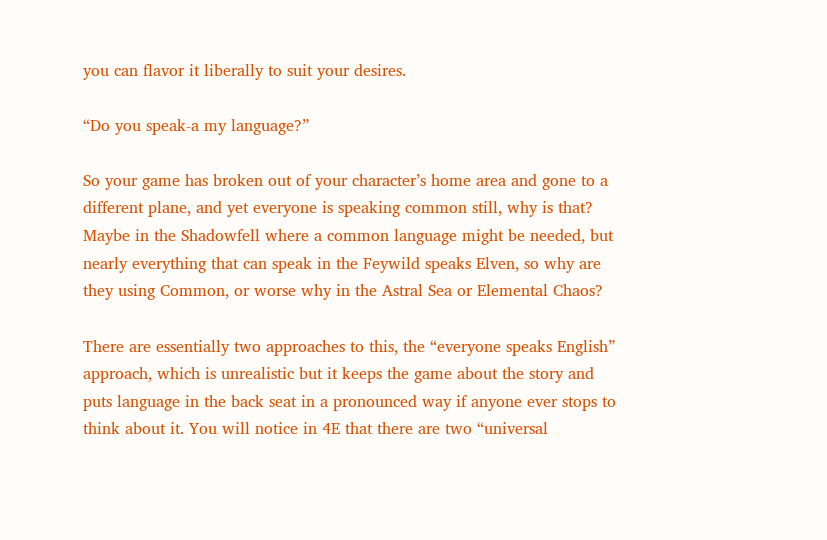you can flavor it liberally to suit your desires.

“Do you speak-a my language?”

So your game has broken out of your character’s home area and gone to a different plane, and yet everyone is speaking common still, why is that? Maybe in the Shadowfell where a common language might be needed, but nearly everything that can speak in the Feywild speaks Elven, so why are they using Common, or worse why in the Astral Sea or Elemental Chaos?

There are essentially two approaches to this, the “everyone speaks English” approach, which is unrealistic but it keeps the game about the story and puts language in the back seat in a pronounced way if anyone ever stops to think about it. You will notice in 4E that there are two “universal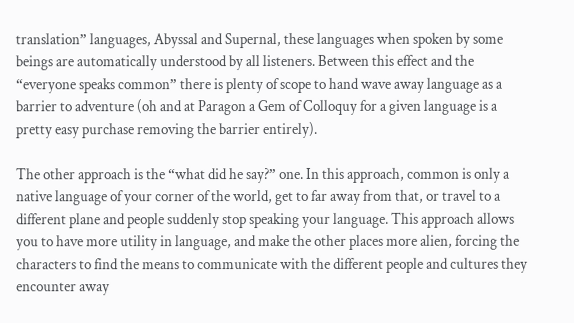translation” languages, Abyssal and Supernal, these languages when spoken by some beings are automatically understood by all listeners. Between this effect and the “everyone speaks common” there is plenty of scope to hand wave away language as a barrier to adventure (oh and at Paragon a Gem of Colloquy for a given language is a pretty easy purchase removing the barrier entirely).

The other approach is the “what did he say?” one. In this approach, common is only a native language of your corner of the world, get to far away from that, or travel to a different plane and people suddenly stop speaking your language. This approach allows you to have more utility in language, and make the other places more alien, forcing the characters to find the means to communicate with the different people and cultures they encounter away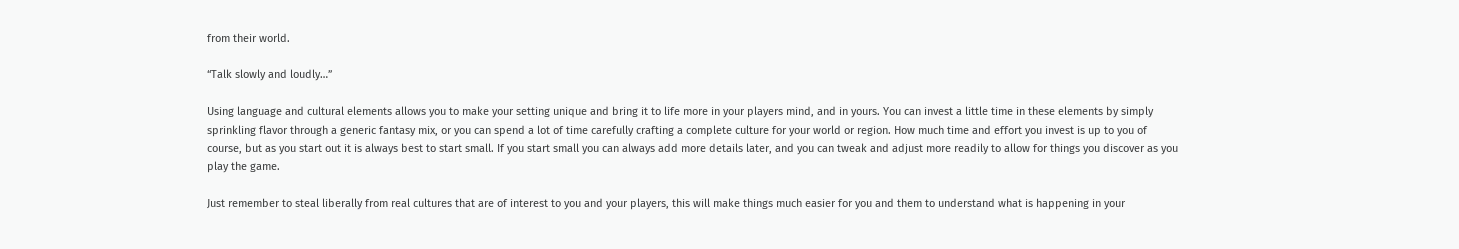from their world.

“Talk slowly and loudly…”

Using language and cultural elements allows you to make your setting unique and bring it to life more in your players mind, and in yours. You can invest a little time in these elements by simply sprinkling flavor through a generic fantasy mix, or you can spend a lot of time carefully crafting a complete culture for your world or region. How much time and effort you invest is up to you of course, but as you start out it is always best to start small. If you start small you can always add more details later, and you can tweak and adjust more readily to allow for things you discover as you play the game.

Just remember to steal liberally from real cultures that are of interest to you and your players, this will make things much easier for you and them to understand what is happening in your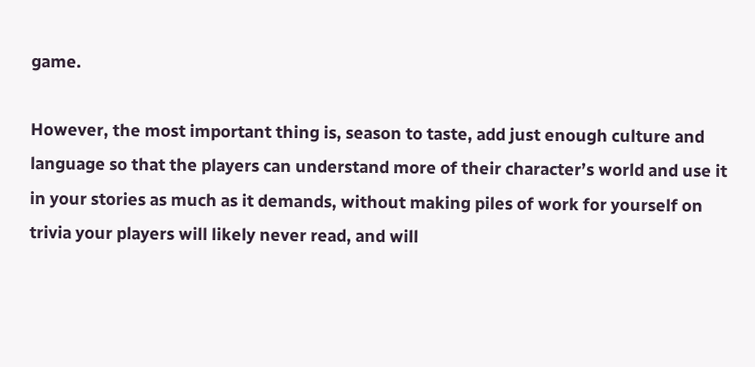game.

However, the most important thing is, season to taste, add just enough culture and language so that the players can understand more of their character’s world and use it in your stories as much as it demands, without making piles of work for yourself on trivia your players will likely never read, and will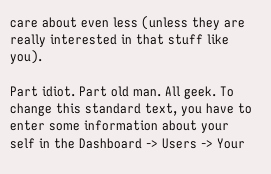care about even less (unless they are really interested in that stuff like you).

Part idiot. Part old man. All geek. To change this standard text, you have to enter some information about your self in the Dashboard -> Users -> Your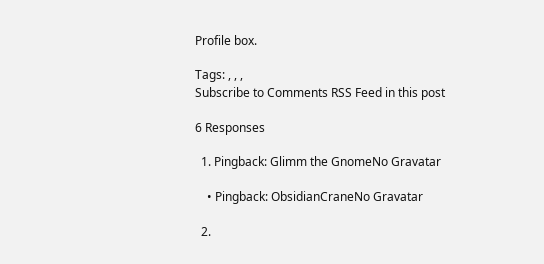Profile box.

Tags: , , ,
Subscribe to Comments RSS Feed in this post

6 Responses

  1. Pingback: Glimm the GnomeNo Gravatar

    • Pingback: ObsidianCraneNo Gravatar

  2.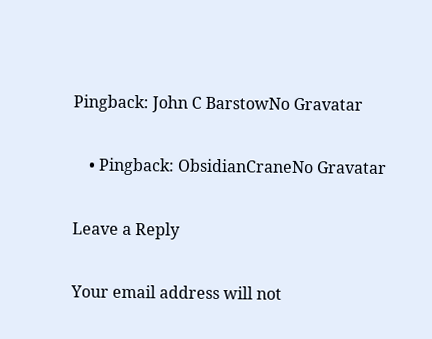Pingback: John C BarstowNo Gravatar

    • Pingback: ObsidianCraneNo Gravatar

Leave a Reply

Your email address will not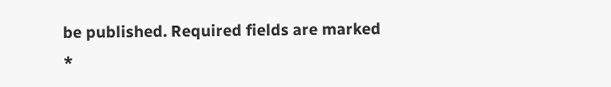be published. Required fields are marked *